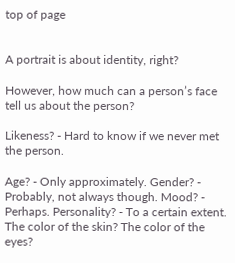top of page


A portrait is about identity, right?

However, how much can a person’s face tell us about the person?

Likeness? - Hard to know if we never met the person.

Age? - Only approximately. Gender? - Probably, not always though. Mood? - Perhaps. Personality? - To a certain extent. The color of the skin? The color of the eyes?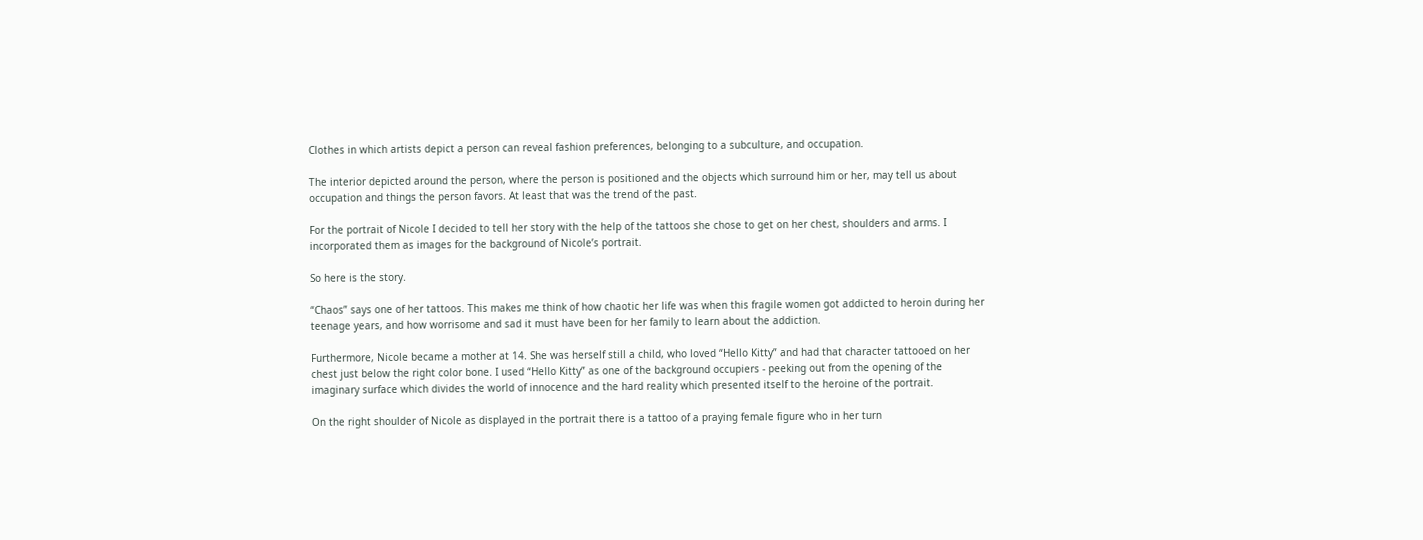Clothes in which artists depict a person can reveal fashion preferences, belonging to a subculture, and occupation.

The interior depicted around the person, where the person is positioned and the objects which surround him or her, may tell us about occupation and things the person favors. At least that was the trend of the past.

For the portrait of Nicole I decided to tell her story with the help of the tattoos she chose to get on her chest, shoulders and arms. I incorporated them as images for the background of Nicole’s portrait.

So here is the story.

“Chaos” says one of her tattoos. This makes me think of how chaotic her life was when this fragile women got addicted to heroin during her teenage years, and how worrisome and sad it must have been for her family to learn about the addiction.

Furthermore, Nicole became a mother at 14. She was herself still a child, who loved “Hello Kitty” and had that character tattooed on her chest just below the right color bone. I used “Hello Kitty” as one of the background occupiers - peeking out from the opening of the imaginary surface which divides the world of innocence and the hard reality which presented itself to the heroine of the portrait.

On the right shoulder of Nicole as displayed in the portrait there is a tattoo of a praying female figure who in her turn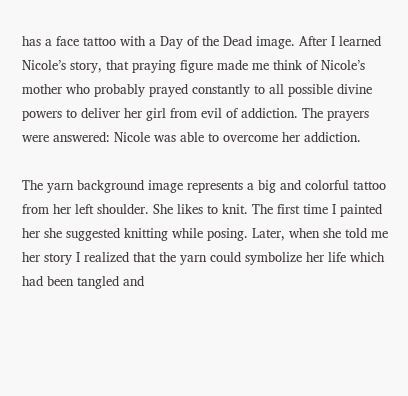has a face tattoo with a Day of the Dead image. After I learned Nicole’s story, that praying figure made me think of Nicole’s mother who probably prayed constantly to all possible divine powers to deliver her girl from evil of addiction. The prayers were answered: Nicole was able to overcome her addiction.

The yarn background image represents a big and colorful tattoo from her left shoulder. She likes to knit. The first time I painted her she suggested knitting while posing. Later, when she told me her story I realized that the yarn could symbolize her life which had been tangled and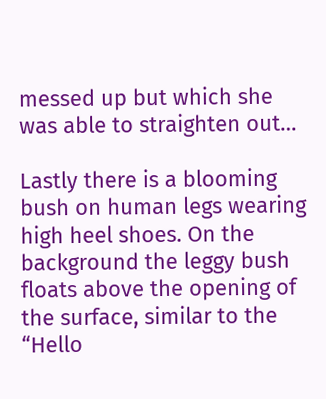messed up but which she was able to straighten out…

Lastly there is a blooming bush on human legs wearing high heel shoes. On the background the leggy bush floats above the opening of the surface, similar to the “Hello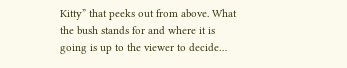Kitty” that peeks out from above. What the bush stands for and where it is going is up to the viewer to decide…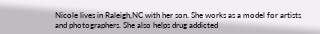Nicole lives in Raleigh,NC with her son. She works as a model for artists and photographers. She also helps drug addicted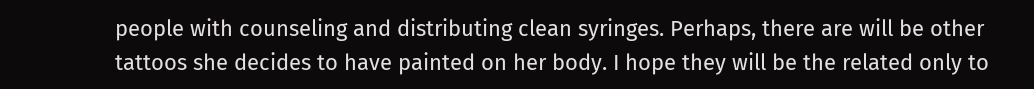people with counseling and distributing clean syringes. Perhaps, there are will be other tattoos she decides to have painted on her body. I hope they will be the related only to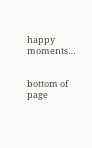happy moments…


bottom of page